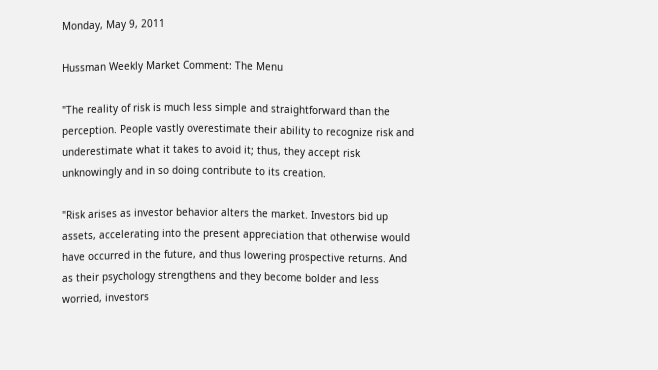Monday, May 9, 2011

Hussman Weekly Market Comment: The Menu

"The reality of risk is much less simple and straightforward than the perception. People vastly overestimate their ability to recognize risk and underestimate what it takes to avoid it; thus, they accept risk unknowingly and in so doing contribute to its creation.

"Risk arises as investor behavior alters the market. Investors bid up assets, accelerating into the present appreciation that otherwise would have occurred in the future, and thus lowering prospective returns. And as their psychology strengthens and they become bolder and less worried, investors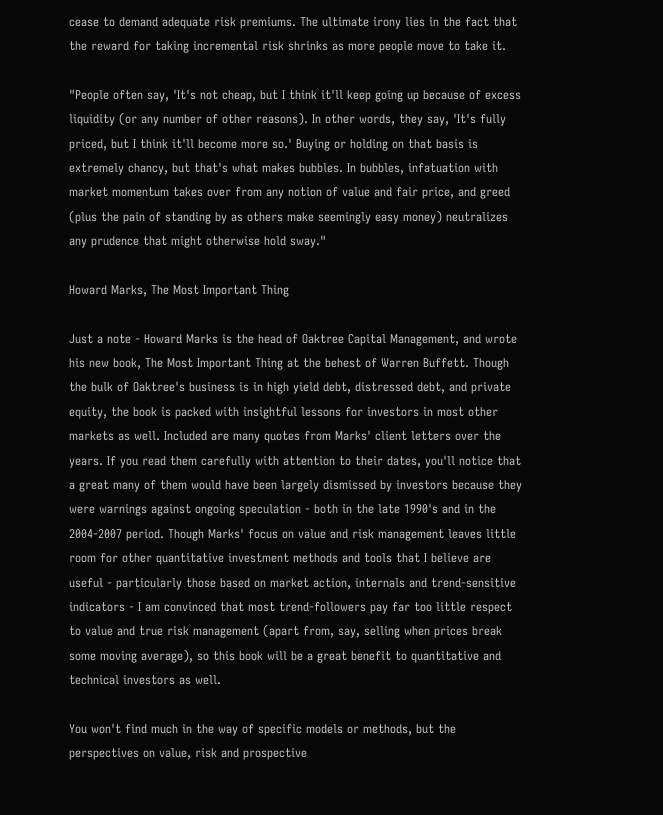cease to demand adequate risk premiums. The ultimate irony lies in the fact that the reward for taking incremental risk shrinks as more people move to take it.

"People often say, 'It's not cheap, but I think it'll keep going up because of excess liquidity (or any number of other reasons). In other words, they say, 'It's fully priced, but I think it'll become more so.' Buying or holding on that basis is extremely chancy, but that's what makes bubbles. In bubbles, infatuation with market momentum takes over from any notion of value and fair price, and greed (plus the pain of standing by as others make seemingly easy money) neutralizes any prudence that might otherwise hold sway."

Howard Marks, The Most Important Thing

Just a note - Howard Marks is the head of Oaktree Capital Management, and wrote his new book, The Most Important Thing at the behest of Warren Buffett. Though the bulk of Oaktree's business is in high yield debt, distressed debt, and private equity, the book is packed with insightful lessons for investors in most other markets as well. Included are many quotes from Marks' client letters over the years. If you read them carefully with attention to their dates, you'll notice that a great many of them would have been largely dismissed by investors because they were warnings against ongoing speculation - both in the late 1990's and in the 2004-2007 period. Though Marks' focus on value and risk management leaves little room for other quantitative investment methods and tools that I believe are useful - particularly those based on market action, internals and trend-sensitive indicators - I am convinced that most trend-followers pay far too little respect to value and true risk management (apart from, say, selling when prices break some moving average), so this book will be a great benefit to quantitative and technical investors as well.

You won't find much in the way of specific models or methods, but the perspectives on value, risk and prospective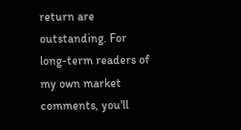return are outstanding. For long-term readers of my own market comments, you'll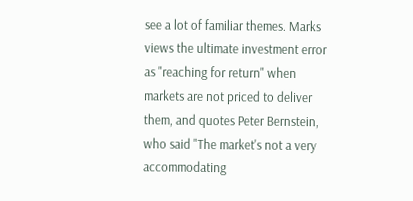see a lot of familiar themes. Marks views the ultimate investment error as "reaching for return" when markets are not priced to deliver them, and quotes Peter Bernstein, who said "The market's not a very accommodating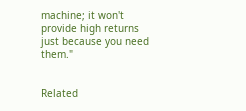machine; it won't provide high returns just because you need them."


Related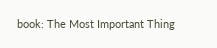book: The Most Important Thing